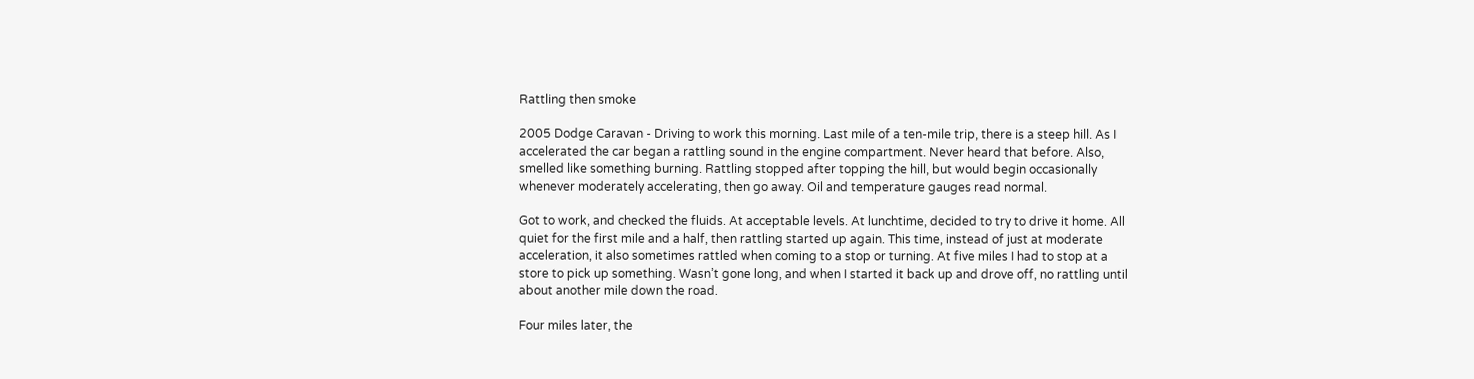Rattling then smoke

2005 Dodge Caravan - Driving to work this morning. Last mile of a ten-mile trip, there is a steep hill. As I accelerated the car began a rattling sound in the engine compartment. Never heard that before. Also, smelled like something burning. Rattling stopped after topping the hill, but would begin occasionally whenever moderately accelerating, then go away. Oil and temperature gauges read normal.

Got to work, and checked the fluids. At acceptable levels. At lunchtime, decided to try to drive it home. All quiet for the first mile and a half, then rattling started up again. This time, instead of just at moderate acceleration, it also sometimes rattled when coming to a stop or turning. At five miles I had to stop at a store to pick up something. Wasn’t gone long, and when I started it back up and drove off, no rattling until about another mile down the road.

Four miles later, the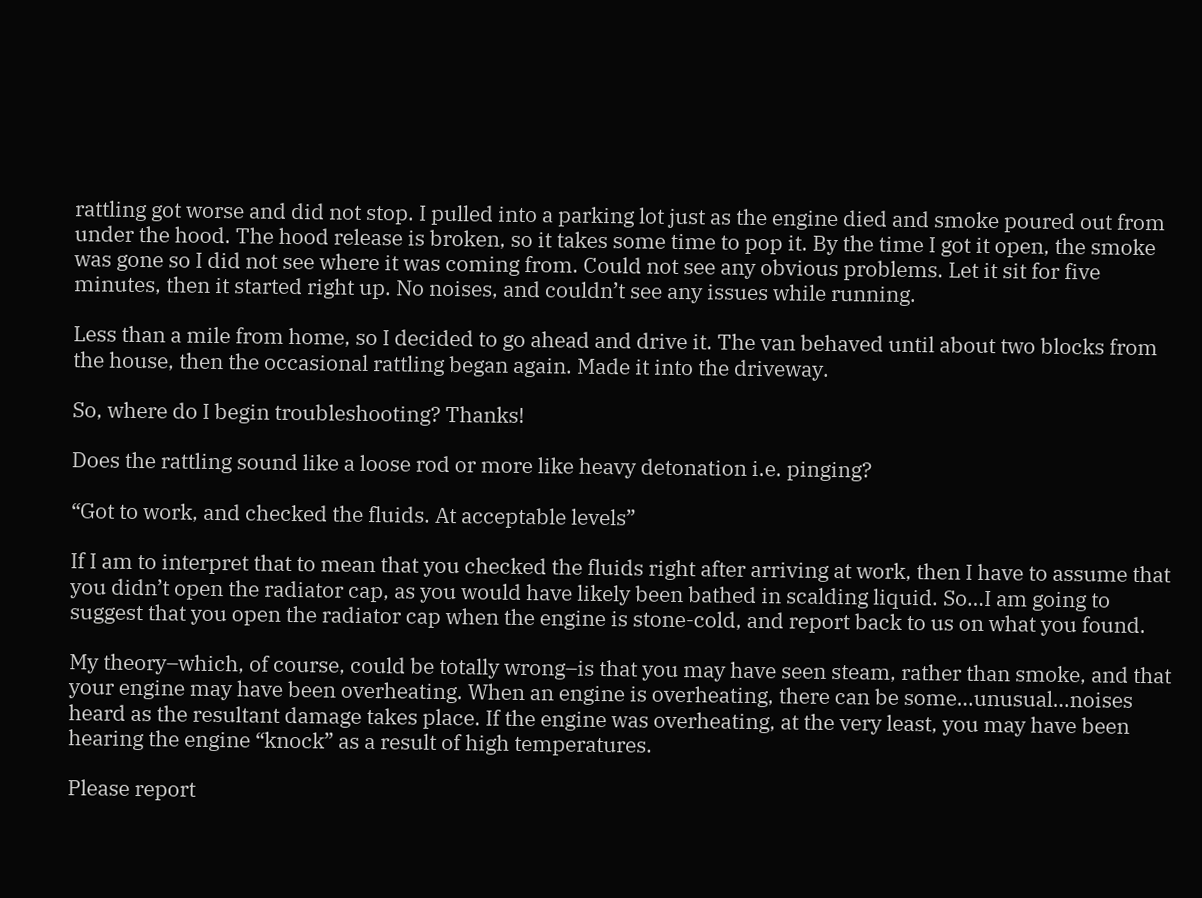rattling got worse and did not stop. I pulled into a parking lot just as the engine died and smoke poured out from under the hood. The hood release is broken, so it takes some time to pop it. By the time I got it open, the smoke was gone so I did not see where it was coming from. Could not see any obvious problems. Let it sit for five minutes, then it started right up. No noises, and couldn’t see any issues while running.

Less than a mile from home, so I decided to go ahead and drive it. The van behaved until about two blocks from the house, then the occasional rattling began again. Made it into the driveway.

So, where do I begin troubleshooting? Thanks!

Does the rattling sound like a loose rod or more like heavy detonation i.e. pinging?

“Got to work, and checked the fluids. At acceptable levels”

If I am to interpret that to mean that you checked the fluids right after arriving at work, then I have to assume that you didn’t open the radiator cap, as you would have likely been bathed in scalding liquid. So…I am going to suggest that you open the radiator cap when the engine is stone-cold, and report back to us on what you found.

My theory–which, of course, could be totally wrong–is that you may have seen steam, rather than smoke, and that your engine may have been overheating. When an engine is overheating, there can be some…unusual…noises heard as the resultant damage takes place. If the engine was overheating, at the very least, you may have been hearing the engine “knock” as a result of high temperatures.

Please report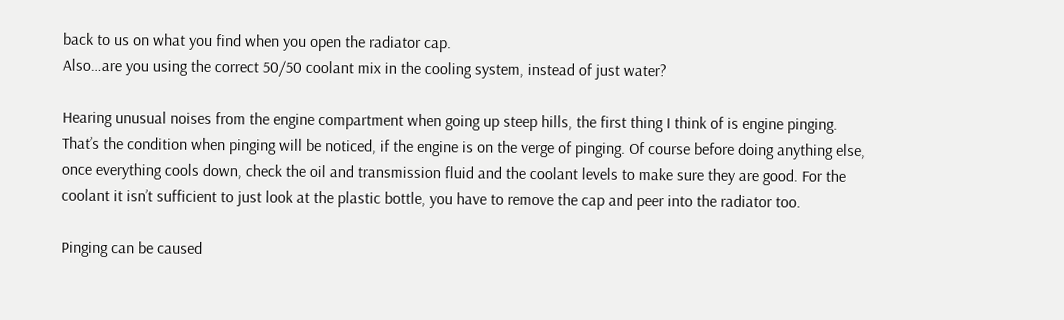back to us on what you find when you open the radiator cap.
Also…are you using the correct 50/50 coolant mix in the cooling system, instead of just water?

Hearing unusual noises from the engine compartment when going up steep hills, the first thing I think of is engine pinging. That’s the condition when pinging will be noticed, if the engine is on the verge of pinging. Of course before doing anything else, once everything cools down, check the oil and transmission fluid and the coolant levels to make sure they are good. For the coolant it isn’t sufficient to just look at the plastic bottle, you have to remove the cap and peer into the radiator too.

Pinging can be caused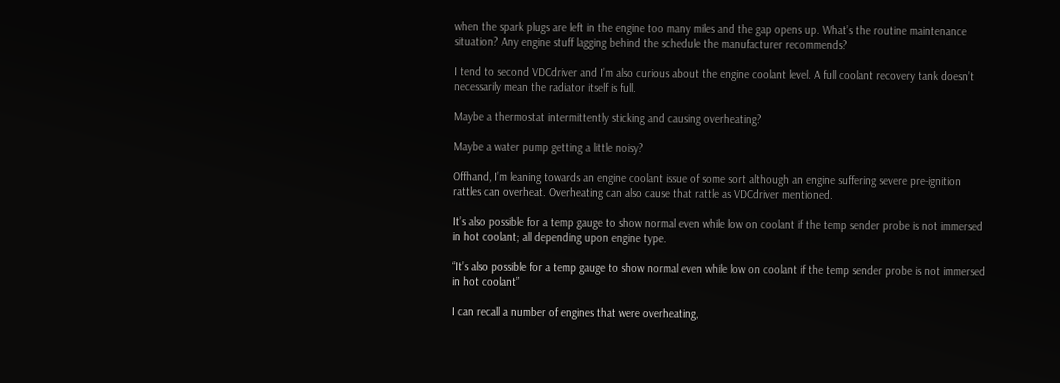when the spark plugs are left in the engine too many miles and the gap opens up. What’s the routine maintenance situation? Any engine stuff lagging behind the schedule the manufacturer recommends?

I tend to second VDCdriver and I’m also curious about the engine coolant level. A full coolant recovery tank doesn’t necessarily mean the radiator itself is full.

Maybe a thermostat intermittently sticking and causing overheating?

Maybe a water pump getting a little noisy?

Offhand, I’m leaning towards an engine coolant issue of some sort although an engine suffering severe pre-ignition rattles can overheat. Overheating can also cause that rattle as VDCdriver mentioned.

It’s also possible for a temp gauge to show normal even while low on coolant if the temp sender probe is not immersed in hot coolant; all depending upon engine type.

“It’s also possible for a temp gauge to show normal even while low on coolant if the temp sender probe is not immersed in hot coolant”

I can recall a number of engines that were overheating,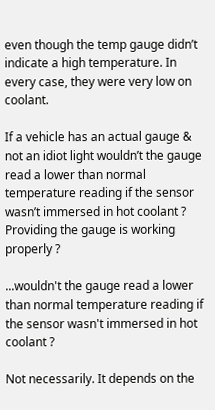even though the temp gauge didn’t indicate a high temperature. In every case, they were very low on coolant.

If a vehicle has an actual gauge & not an idiot light wouldn’t the gauge read a lower than normal temperature reading if the sensor wasn’t immersed in hot coolant ? Providing the gauge is working properly ?

...wouldn't the gauge read a lower than normal temperature reading if the sensor wasn't immersed in hot coolant ?

Not necessarily. It depends on the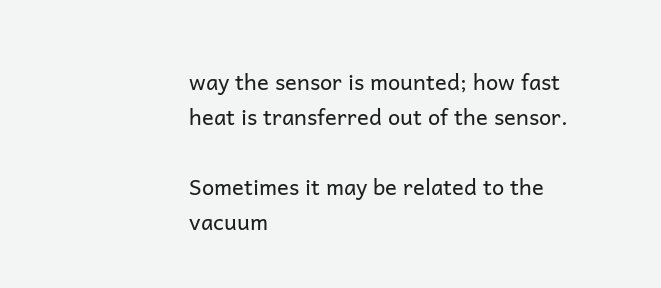way the sensor is mounted; how fast heat is transferred out of the sensor.

Sometimes it may be related to the vacuum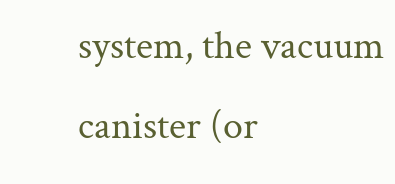system, the vacuum canister (or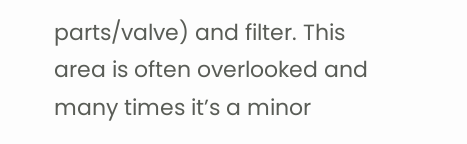parts/valve) and filter. This area is often overlooked and many times it’s a minor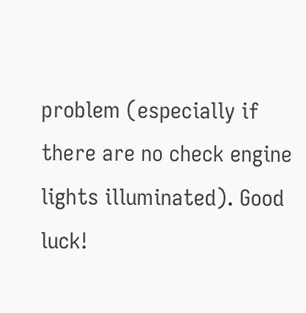problem (especially if there are no check engine lights illuminated). Good luck!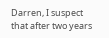Darren, I suspect that after two years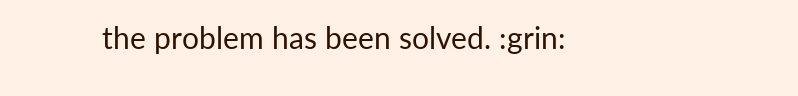the problem has been solved. :grin: